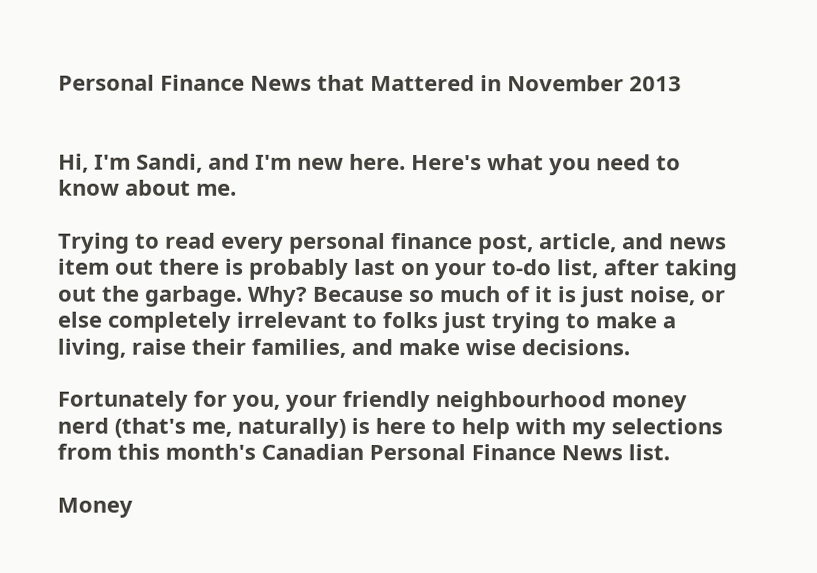Personal Finance News that Mattered in November 2013


Hi, I'm Sandi, and I'm new here. Here's what you need to know about me.

Trying to read every personal finance post, article, and news item out there is probably last on your to-do list, after taking out the garbage. Why? Because so much of it is just noise, or else completely irrelevant to folks just trying to make a living, raise their families, and make wise decisions.

Fortunately for you, your friendly neighbourhood money nerd (that's me, naturally) is here to help with my selections from this month's Canadian Personal Finance News list.

Money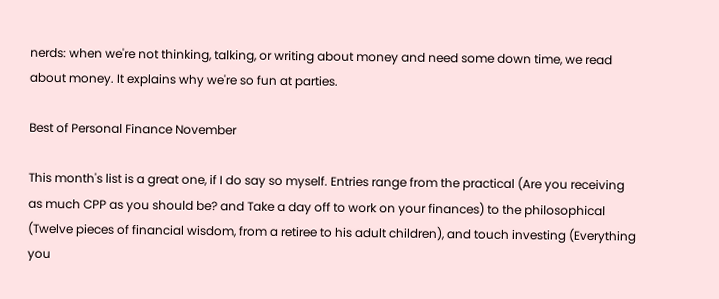nerds: when we're not thinking, talking, or writing about money and need some down time, we read about money. It explains why we're so fun at parties.

Best of Personal Finance November

This month's list is a great one, if I do say so myself. Entries range from the practical (Are you receiving as much CPP as you should be? and Take a day off to work on your finances) to the philosophical (Twelve pieces of financial wisdom, from a retiree to his adult children), and touch investing (Everything you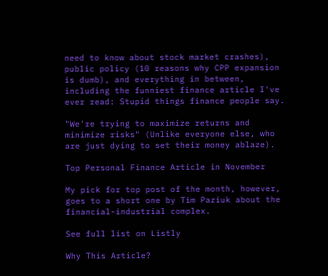need to know about stock market crashes), public policy (10 reasons why CPP expansion is dumb), and everything in between, including the funniest finance article I've ever read: Stupid things finance people say.

"We're trying to maximize returns and minimize risks" (Unlike everyone else, who are just dying to set their money ablaze).

Top Personal Finance Article in November

My pick for top post of the month, however, goes to a short one by Tim Paziuk about the financial-industrial complex.

See full list on Listly

Why This Article?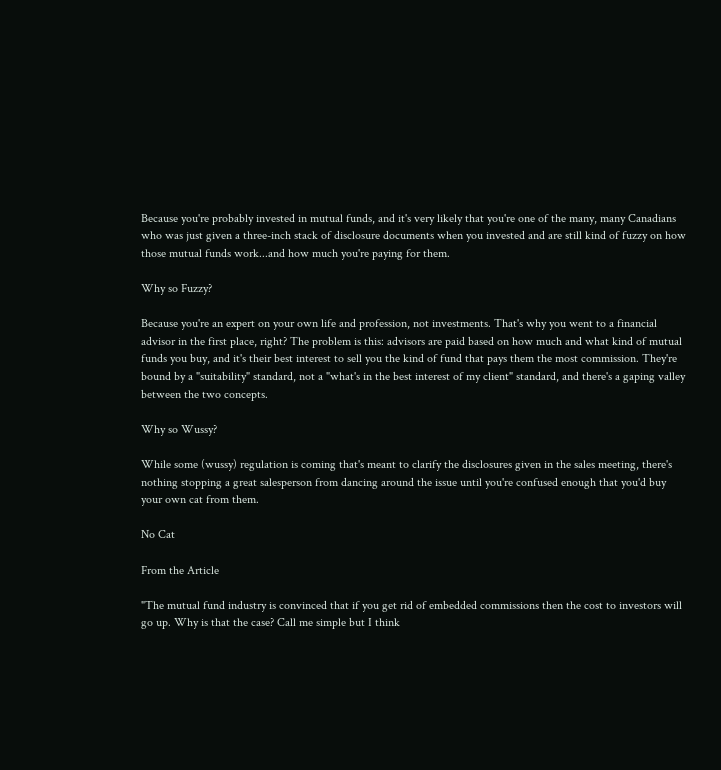Because you're probably invested in mutual funds, and it's very likely that you're one of the many, many Canadians who was just given a three-inch stack of disclosure documents when you invested and are still kind of fuzzy on how those mutual funds work...and how much you're paying for them.

Why so Fuzzy?

Because you're an expert on your own life and profession, not investments. That's why you went to a financial advisor in the first place, right? The problem is this: advisors are paid based on how much and what kind of mutual funds you buy, and it's their best interest to sell you the kind of fund that pays them the most commission. They're bound by a "suitability" standard, not a "what's in the best interest of my client" standard, and there's a gaping valley between the two concepts.

Why so Wussy?

While some (wussy) regulation is coming that's meant to clarify the disclosures given in the sales meeting, there's nothing stopping a great salesperson from dancing around the issue until you're confused enough that you'd buy your own cat from them.

No Cat

From the Article

"The mutual fund industry is convinced that if you get rid of embedded commissions then the cost to investors will go up. Why is that the case? Call me simple but I think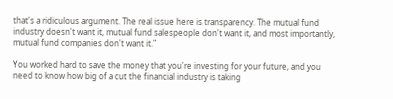that's a ridiculous argument. The real issue here is transparency. The mutual fund industry doesn't want it, mutual fund salespeople don't want it, and most importantly, mutual fund companies don't want it."

You worked hard to save the money that you're investing for your future, and you need to know how big of a cut the financial industry is taking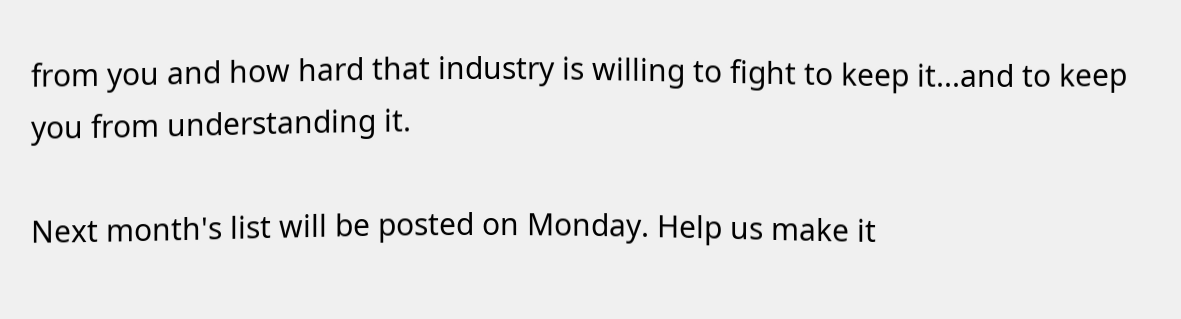from you and how hard that industry is willing to fight to keep it...and to keep you from understanding it.

Next month's list will be posted on Monday. Help us make it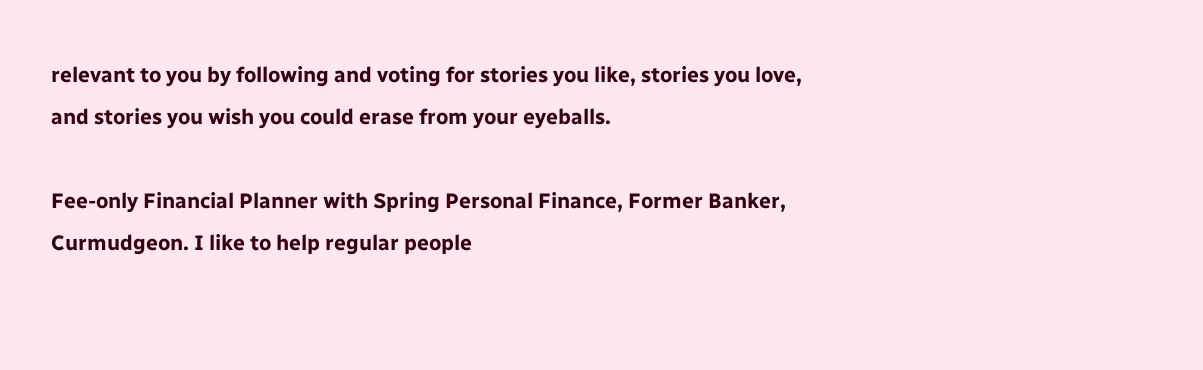relevant to you by following and voting for stories you like, stories you love, and stories you wish you could erase from your eyeballs.

Fee-only Financial Planner with Spring Personal Finance, Former Banker, Curmudgeon. I like to help regular people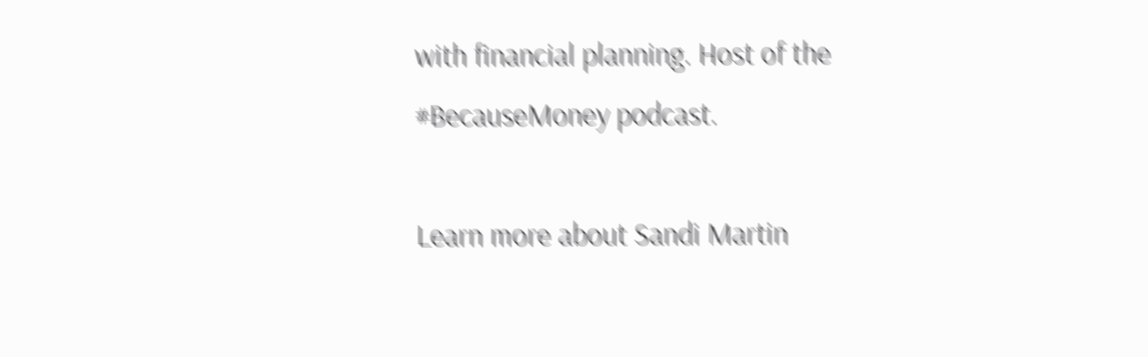with financial planning. Host of the #BecauseMoney podcast.

Learn more about Sandi Martin